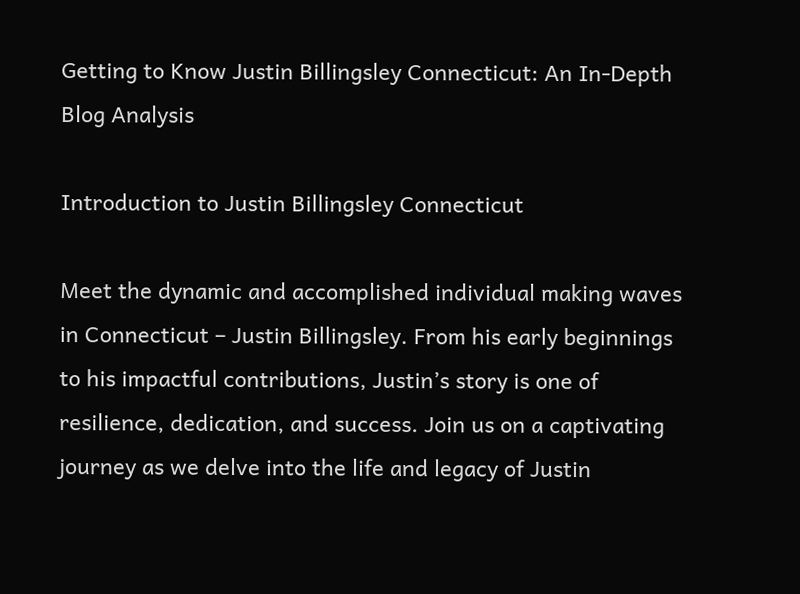Getting to Know Justin Billingsley Connecticut: An In-Depth Blog Analysis

Introduction to Justin Billingsley Connecticut

Meet the dynamic and accomplished individual making waves in Connecticut – Justin Billingsley. From his early beginnings to his impactful contributions, Justin’s story is one of resilience, dedication, and success. Join us on a captivating journey as we delve into the life and legacy of Justin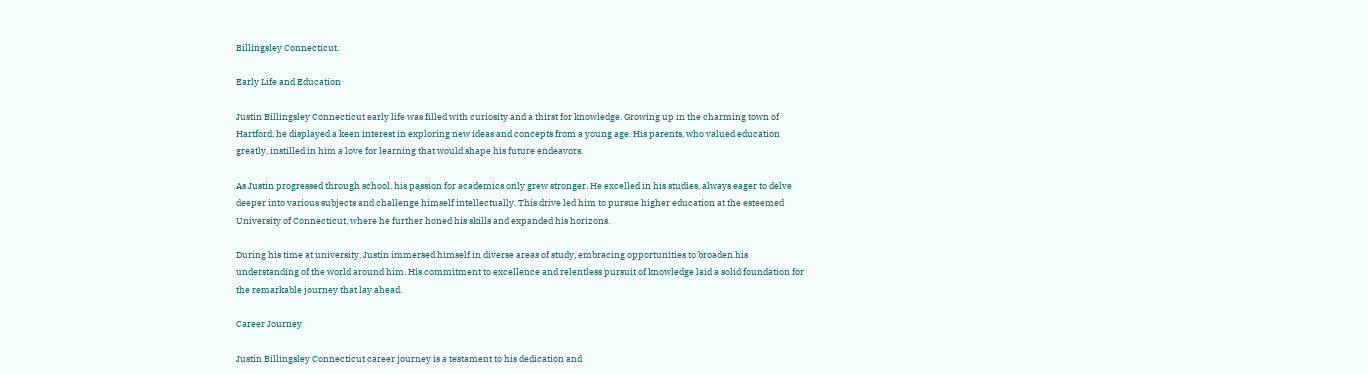Billingsley Connecticut.

Early Life and Education

Justin Billingsley Connecticut early life was filled with curiosity and a thirst for knowledge. Growing up in the charming town of Hartford, he displayed a keen interest in exploring new ideas and concepts from a young age. His parents, who valued education greatly, instilled in him a love for learning that would shape his future endeavors.

As Justin progressed through school, his passion for academics only grew stronger. He excelled in his studies, always eager to delve deeper into various subjects and challenge himself intellectually. This drive led him to pursue higher education at the esteemed University of Connecticut, where he further honed his skills and expanded his horizons.

During his time at university, Justin immersed himself in diverse areas of study, embracing opportunities to broaden his understanding of the world around him. His commitment to excellence and relentless pursuit of knowledge laid a solid foundation for the remarkable journey that lay ahead.

Career Journey

Justin Billingsley Connecticut career journey is a testament to his dedication and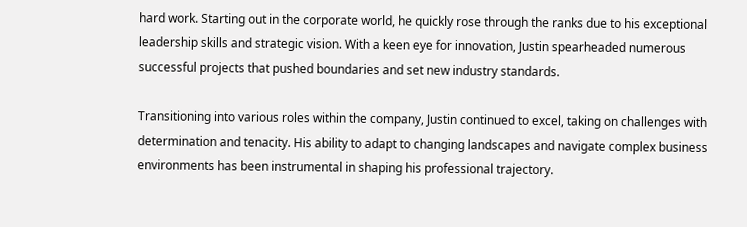hard work. Starting out in the corporate world, he quickly rose through the ranks due to his exceptional leadership skills and strategic vision. With a keen eye for innovation, Justin spearheaded numerous successful projects that pushed boundaries and set new industry standards.

Transitioning into various roles within the company, Justin continued to excel, taking on challenges with determination and tenacity. His ability to adapt to changing landscapes and navigate complex business environments has been instrumental in shaping his professional trajectory.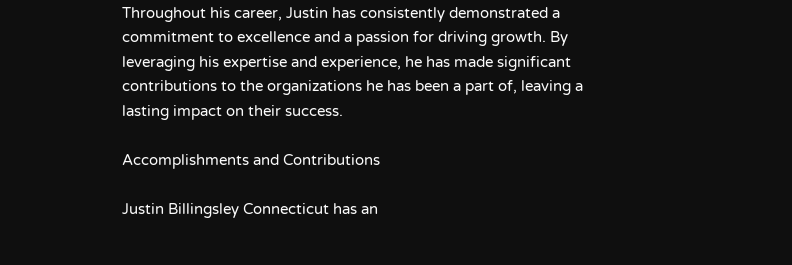Throughout his career, Justin has consistently demonstrated a commitment to excellence and a passion for driving growth. By leveraging his expertise and experience, he has made significant contributions to the organizations he has been a part of, leaving a lasting impact on their success.

Accomplishments and Contributions

Justin Billingsley Connecticut has an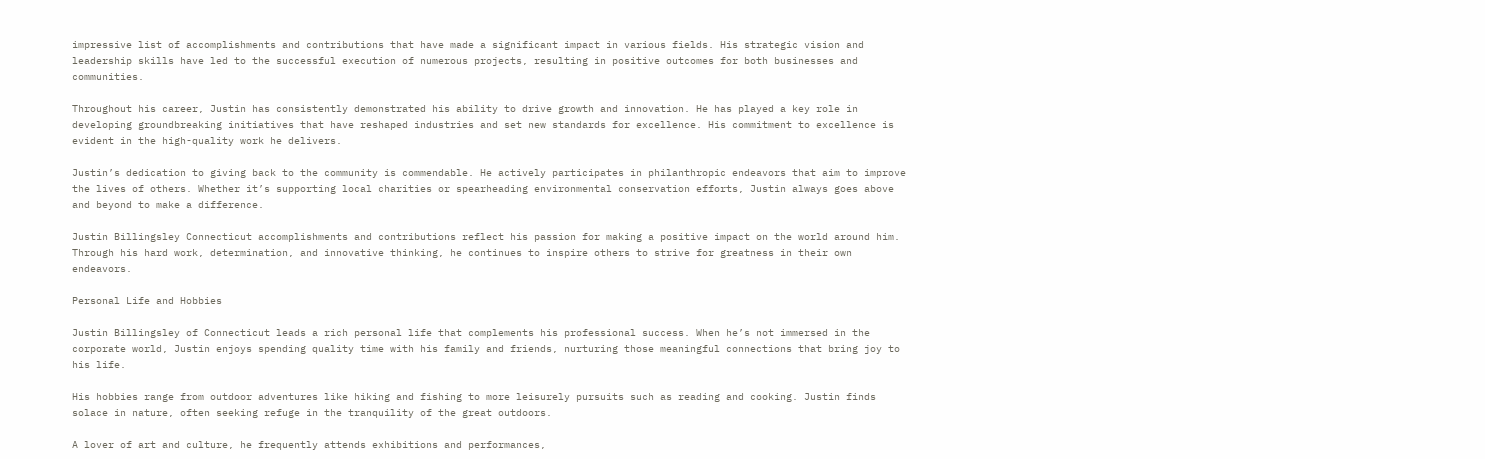impressive list of accomplishments and contributions that have made a significant impact in various fields. His strategic vision and leadership skills have led to the successful execution of numerous projects, resulting in positive outcomes for both businesses and communities.

Throughout his career, Justin has consistently demonstrated his ability to drive growth and innovation. He has played a key role in developing groundbreaking initiatives that have reshaped industries and set new standards for excellence. His commitment to excellence is evident in the high-quality work he delivers.

Justin’s dedication to giving back to the community is commendable. He actively participates in philanthropic endeavors that aim to improve the lives of others. Whether it’s supporting local charities or spearheading environmental conservation efforts, Justin always goes above and beyond to make a difference.

Justin Billingsley Connecticut accomplishments and contributions reflect his passion for making a positive impact on the world around him. Through his hard work, determination, and innovative thinking, he continues to inspire others to strive for greatness in their own endeavors.

Personal Life and Hobbies

Justin Billingsley of Connecticut leads a rich personal life that complements his professional success. When he’s not immersed in the corporate world, Justin enjoys spending quality time with his family and friends, nurturing those meaningful connections that bring joy to his life.

His hobbies range from outdoor adventures like hiking and fishing to more leisurely pursuits such as reading and cooking. Justin finds solace in nature, often seeking refuge in the tranquility of the great outdoors.

A lover of art and culture, he frequently attends exhibitions and performances,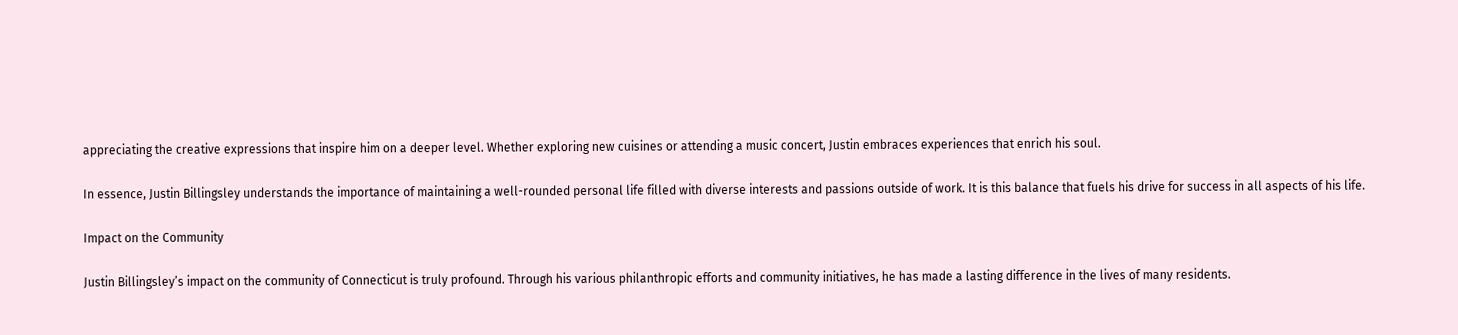appreciating the creative expressions that inspire him on a deeper level. Whether exploring new cuisines or attending a music concert, Justin embraces experiences that enrich his soul.

In essence, Justin Billingsley understands the importance of maintaining a well-rounded personal life filled with diverse interests and passions outside of work. It is this balance that fuels his drive for success in all aspects of his life.

Impact on the Community

Justin Billingsley’s impact on the community of Connecticut is truly profound. Through his various philanthropic efforts and community initiatives, he has made a lasting difference in the lives of many residents.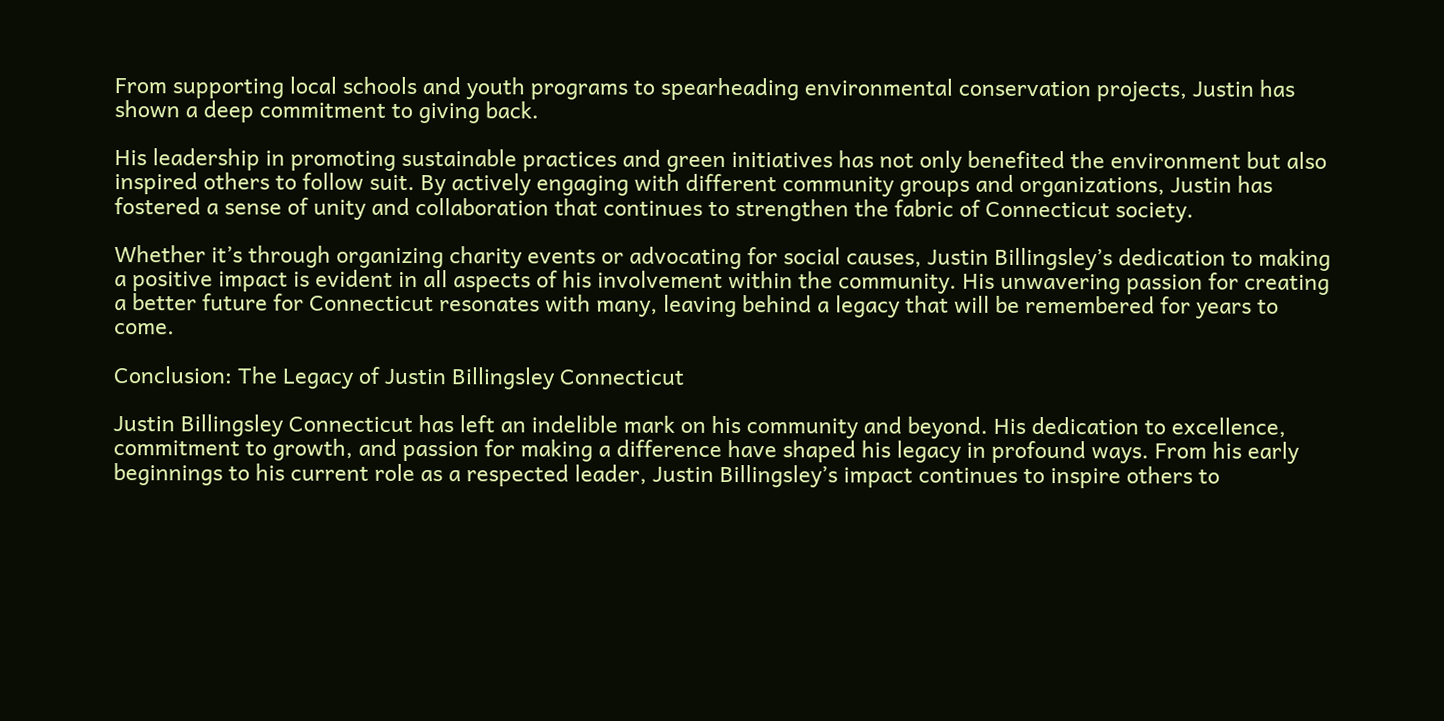From supporting local schools and youth programs to spearheading environmental conservation projects, Justin has shown a deep commitment to giving back.

His leadership in promoting sustainable practices and green initiatives has not only benefited the environment but also inspired others to follow suit. By actively engaging with different community groups and organizations, Justin has fostered a sense of unity and collaboration that continues to strengthen the fabric of Connecticut society.

Whether it’s through organizing charity events or advocating for social causes, Justin Billingsley’s dedication to making a positive impact is evident in all aspects of his involvement within the community. His unwavering passion for creating a better future for Connecticut resonates with many, leaving behind a legacy that will be remembered for years to come.

Conclusion: The Legacy of Justin Billingsley Connecticut

Justin Billingsley Connecticut has left an indelible mark on his community and beyond. His dedication to excellence, commitment to growth, and passion for making a difference have shaped his legacy in profound ways. From his early beginnings to his current role as a respected leader, Justin Billingsley’s impact continues to inspire others to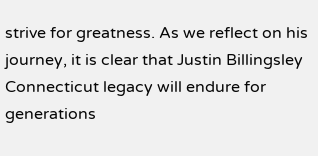strive for greatness. As we reflect on his journey, it is clear that Justin Billingsley Connecticut legacy will endure for generations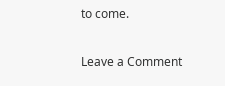to come.

Leave a Comment